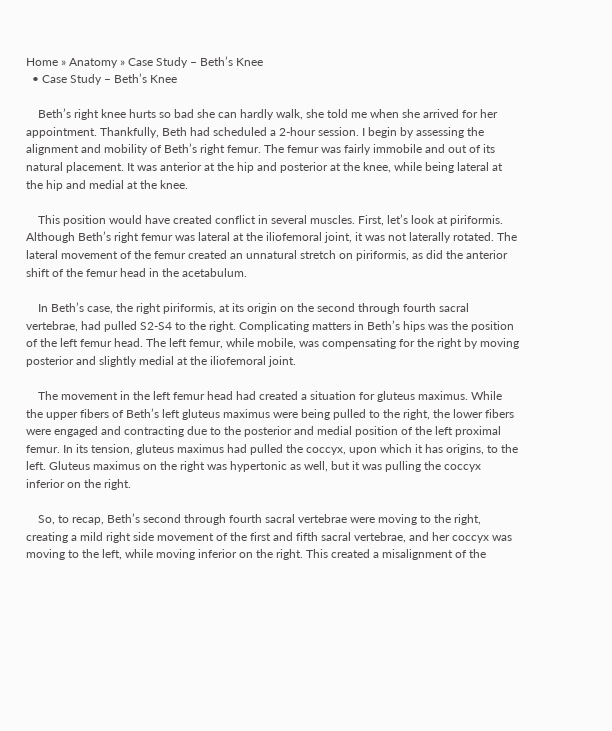Home » Anatomy » Case Study – Beth’s Knee
  • Case Study – Beth’s Knee

    Beth’s right knee hurts so bad she can hardly walk, she told me when she arrived for her appointment. Thankfully, Beth had scheduled a 2-hour session. I begin by assessing the alignment and mobility of Beth’s right femur. The femur was fairly immobile and out of its natural placement. It was anterior at the hip and posterior at the knee, while being lateral at the hip and medial at the knee.

    This position would have created conflict in several muscles. First, let’s look at piriformis. Although Beth’s right femur was lateral at the iliofemoral joint, it was not laterally rotated. The lateral movement of the femur created an unnatural stretch on piriformis, as did the anterior shift of the femur head in the acetabulum.

    In Beth’s case, the right piriformis, at its origin on the second through fourth sacral vertebrae, had pulled S2-S4 to the right. Complicating matters in Beth’s hips was the position of the left femur head. The left femur, while mobile, was compensating for the right by moving posterior and slightly medial at the iliofemoral joint.

    The movement in the left femur head had created a situation for gluteus maximus. While the upper fibers of Beth’s left gluteus maximus were being pulled to the right, the lower fibers were engaged and contracting due to the posterior and medial position of the left proximal femur. In its tension, gluteus maximus had pulled the coccyx, upon which it has origins, to the left. Gluteus maximus on the right was hypertonic as well, but it was pulling the coccyx inferior on the right.

    So, to recap, Beth’s second through fourth sacral vertebrae were moving to the right, creating a mild right side movement of the first and fifth sacral vertebrae, and her coccyx was moving to the left, while moving inferior on the right. This created a misalignment of the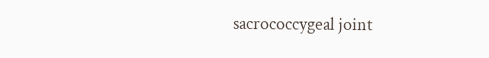sacrococcygeal joint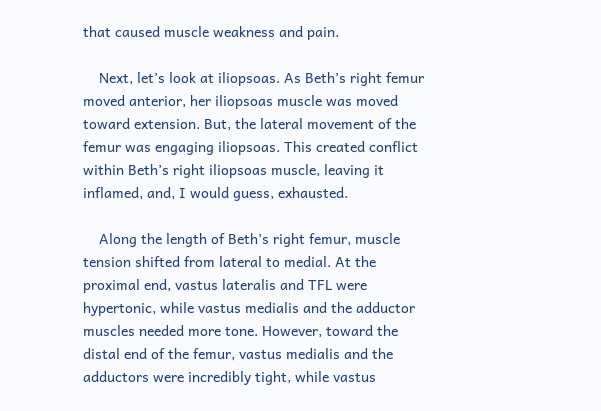that caused muscle weakness and pain.

    Next, let’s look at iliopsoas. As Beth’s right femur moved anterior, her iliopsoas muscle was moved toward extension. But, the lateral movement of the femur was engaging iliopsoas. This created conflict within Beth’s right iliopsoas muscle, leaving it inflamed, and, I would guess, exhausted.

    Along the length of Beth’s right femur, muscle tension shifted from lateral to medial. At the proximal end, vastus lateralis and TFL were hypertonic, while vastus medialis and the adductor muscles needed more tone. However, toward the distal end of the femur, vastus medialis and the adductors were incredibly tight, while vastus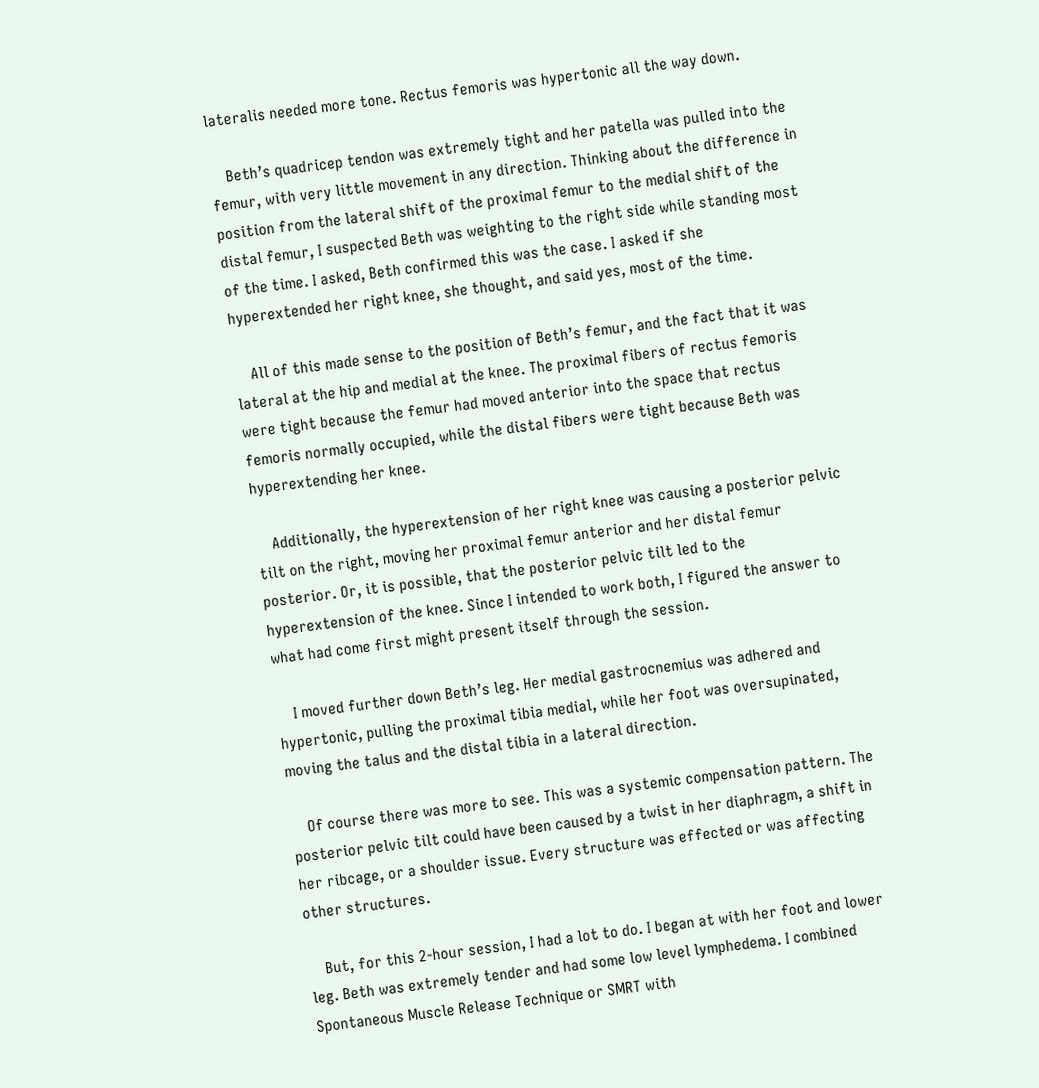lateralis needed more tone. Rectus femoris was hypertonic all the way down.

    Beth’s quadricep tendon was extremely tight and her patella was pulled into the femur, with very little movement in any direction. Thinking about the difference in position from the lateral shift of the proximal femur to the medial shift of the distal femur, I suspected Beth was weighting to the right side while standing most of the time. I asked, Beth confirmed this was the case. I asked if she hyperextended her right knee, she thought, and said yes, most of the time.

    All of this made sense to the position of Beth’s femur, and the fact that it was lateral at the hip and medial at the knee. The proximal fibers of rectus femoris were tight because the femur had moved anterior into the space that rectus femoris normally occupied, while the distal fibers were tight because Beth was hyperextending her knee.

    Additionally, the hyperextension of her right knee was causing a posterior pelvic tilt on the right, moving her proximal femur anterior and her distal femur posterior. Or, it is possible, that the posterior pelvic tilt led to the hyperextension of the knee. Since I intended to work both, I figured the answer to what had come first might present itself through the session.

    I moved further down Beth’s leg. Her medial gastrocnemius was adhered and hypertonic, pulling the proximal tibia medial, while her foot was oversupinated, moving the talus and the distal tibia in a lateral direction.

    Of course there was more to see. This was a systemic compensation pattern. The posterior pelvic tilt could have been caused by a twist in her diaphragm, a shift in her ribcage, or a shoulder issue. Every structure was effected or was affecting other structures.

    But, for this 2-hour session, I had a lot to do. I began at with her foot and lower leg. Beth was extremely tender and had some low level lymphedema. I combined Spontaneous Muscle Release Technique or SMRT with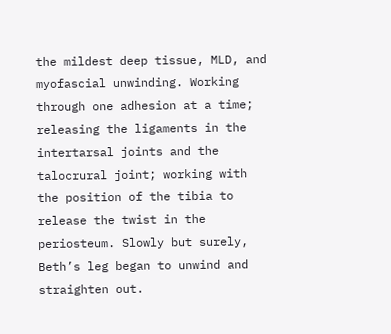the mildest deep tissue, MLD, and myofascial unwinding. Working through one adhesion at a time; releasing the ligaments in the intertarsal joints and the talocrural joint; working with the position of the tibia to release the twist in the periosteum. Slowly but surely, Beth’s leg began to unwind and straighten out.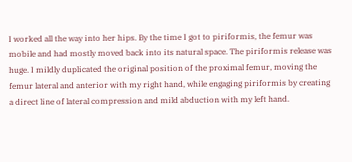I worked all the way into her hips. By the time I got to piriformis, the femur was mobile and had mostly moved back into its natural space. The piriformis release was huge. I mildly duplicated the original position of the proximal femur, moving the femur lateral and anterior with my right hand, while engaging piriformis by creating a direct line of lateral compression and mild abduction with my left hand.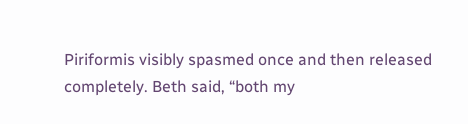Piriformis visibly spasmed once and then released completely. Beth said, “both my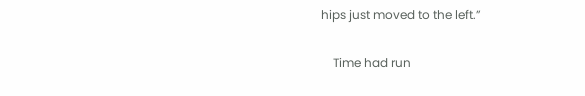hips just moved to the left.”

    Time had run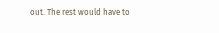out. The rest would have to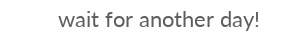wait for another day!